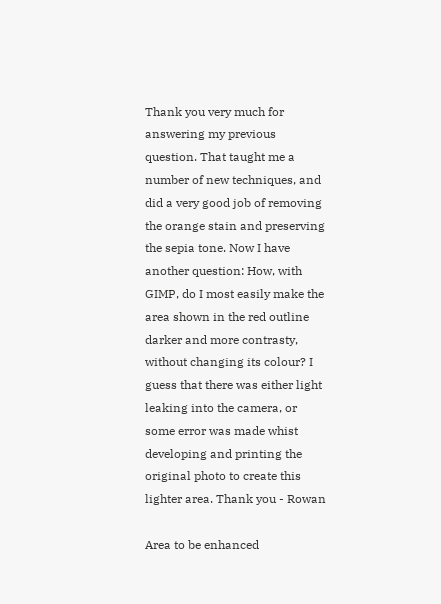Thank you very much for answering my previous question. That taught me a number of new techniques, and did a very good job of removing the orange stain and preserving the sepia tone. Now I have another question: How, with GIMP, do I most easily make the area shown in the red outline darker and more contrasty, without changing its colour? I guess that there was either light leaking into the camera, or some error was made whist developing and printing the original photo to create this lighter area. Thank you - Rowan

Area to be enhanced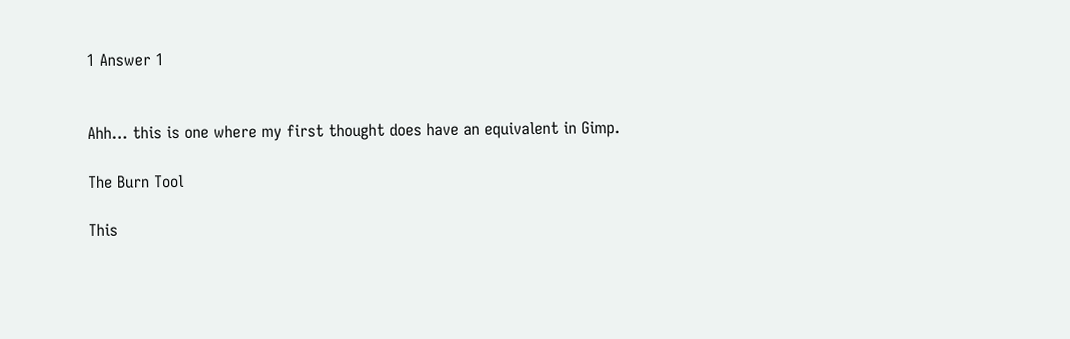1 Answer 1


Ahh… this is one where my first thought does have an equivalent in Gimp.

The Burn Tool

This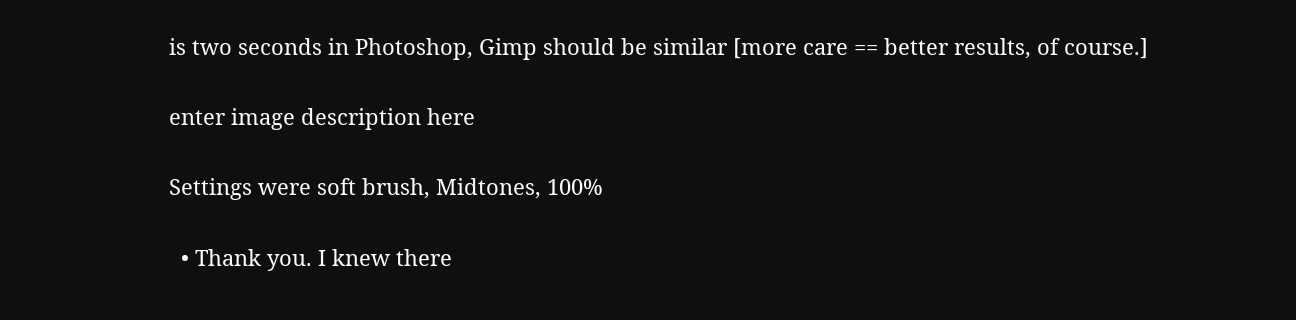is two seconds in Photoshop, Gimp should be similar [more care == better results, of course.]

enter image description here

Settings were soft brush, Midtones, 100%

  • Thank you. I knew there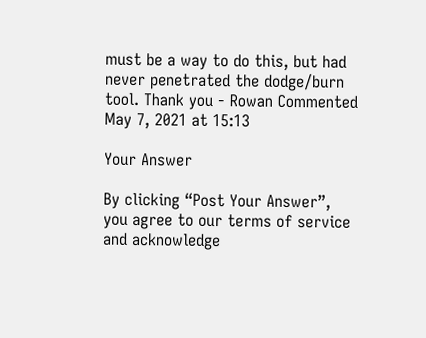must be a way to do this, but had never penetrated the dodge/burn tool. Thank you - Rowan Commented May 7, 2021 at 15:13

Your Answer

By clicking “Post Your Answer”, you agree to our terms of service and acknowledge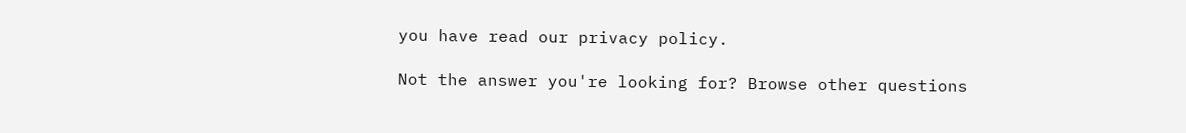you have read our privacy policy.

Not the answer you're looking for? Browse other questions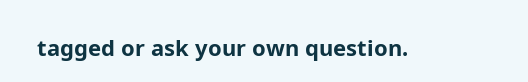tagged or ask your own question.